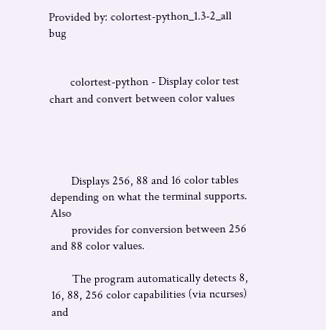Provided by: colortest-python_1.3-2_all bug


       colortest-python - Display color test chart and convert between color values




       Displays 256, 88 and 16 color tables depending on what the terminal supports. Also
       provides for conversion between 256 and 88 color values.

       The program automatically detects 8, 16, 88, 256 color capabilities (via ncurses) and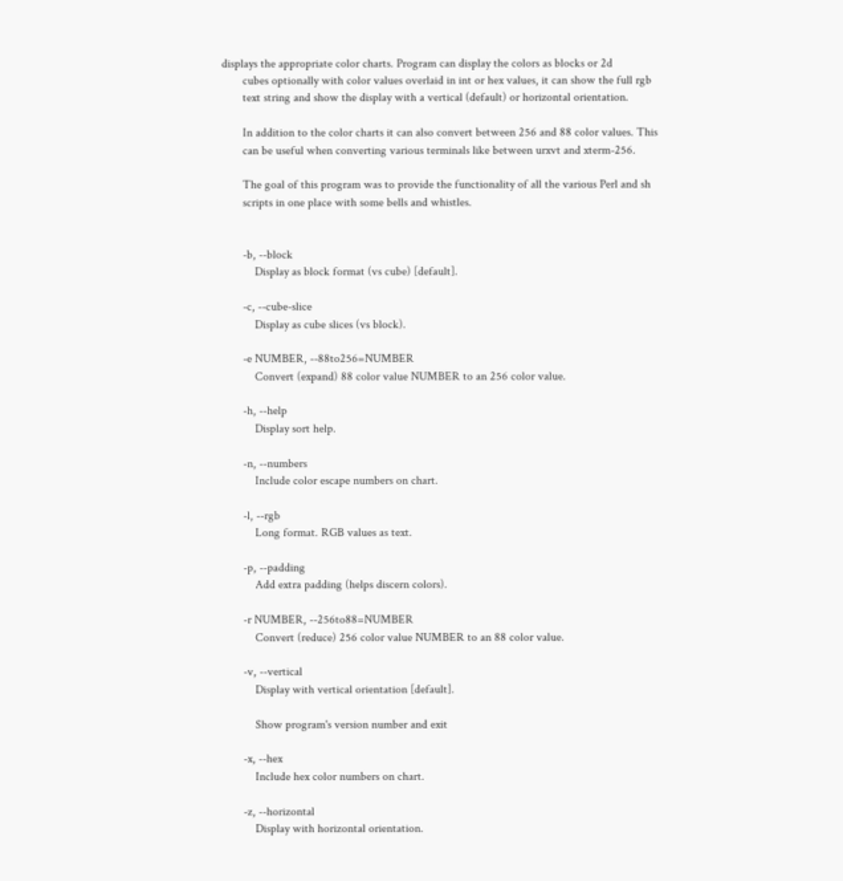displays the appropriate color charts. Program can display the colors as blocks or 2d
       cubes optionally with color values overlaid in int or hex values, it can show the full rgb
       text string and show the display with a vertical (default) or horizontal orientation.

       In addition to the color charts it can also convert between 256 and 88 color values. This
       can be useful when converting various terminals like between urxvt and xterm-256.

       The goal of this program was to provide the functionality of all the various Perl and sh
       scripts in one place with some bells and whistles.


       -b, --block
           Display as block format (vs cube) [default].

       -c, --cube-slice
           Display as cube slices (vs block).

       -e NUMBER, --88to256=NUMBER
           Convert (expand) 88 color value NUMBER to an 256 color value.

       -h, --help
           Display sort help.

       -n, --numbers
           Include color escape numbers on chart.

       -l, --rgb
           Long format. RGB values as text.

       -p, --padding
           Add extra padding (helps discern colors).

       -r NUMBER, --256to88=NUMBER
           Convert (reduce) 256 color value NUMBER to an 88 color value.

       -v, --vertical
           Display with vertical orientation [default].

           Show program's version number and exit

       -x, --hex
           Include hex color numbers on chart.

       -z, --horizontal
           Display with horizontal orientation.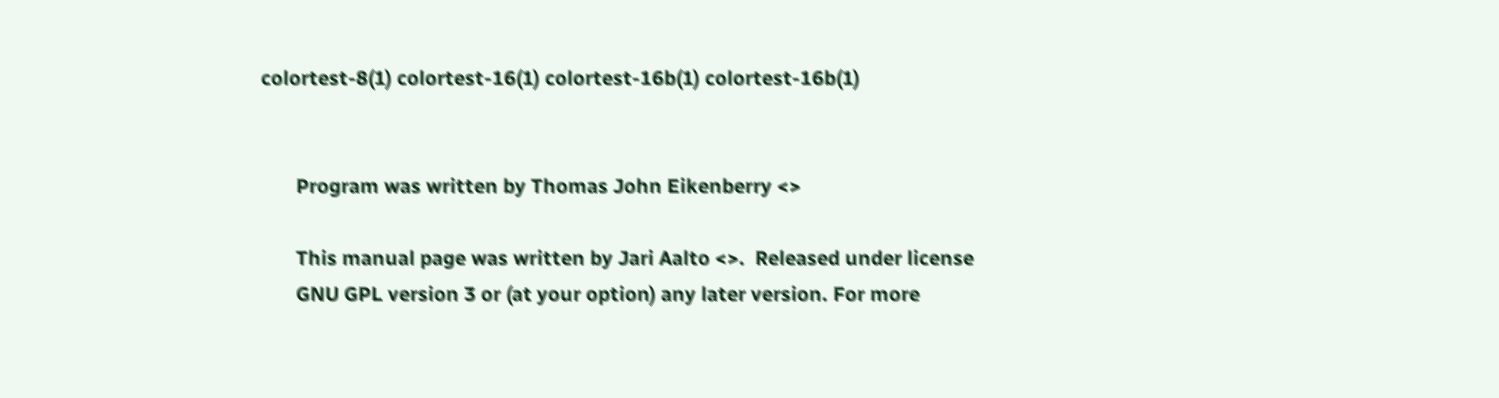colortest-8(1) colortest-16(1) colortest-16b(1) colortest-16b(1)


       Program was written by Thomas John Eikenberry <>

       This manual page was written by Jari Aalto <>.  Released under license
       GNU GPL version 3 or (at your option) any later version. For more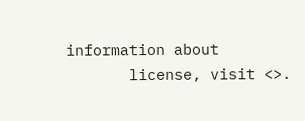information about
       license, visit <>.